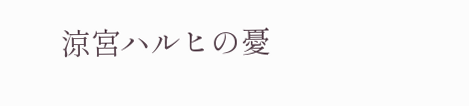涼宮ハルヒの憂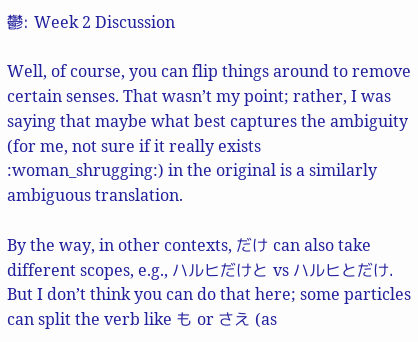鬱: Week 2 Discussion

Well, of course, you can flip things around to remove certain senses. That wasn’t my point; rather, I was saying that maybe what best captures the ambiguity (for me, not sure if it really exists :woman_shrugging:) in the original is a similarly ambiguous translation.

By the way, in other contexts, だけ can also take different scopes, e.g., ハルヒだけと vs ハルヒとだけ. But I don’t think you can do that here; some particles can split the verb like も or さえ (as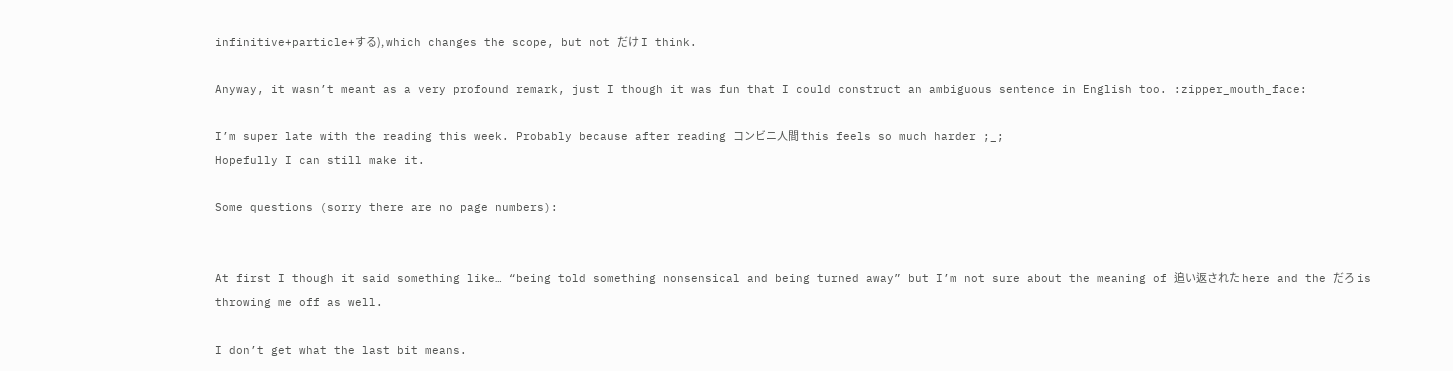infinitive+particle+する), which changes the scope, but not だけ I think.

Anyway, it wasn’t meant as a very profound remark, just I though it was fun that I could construct an ambiguous sentence in English too. :zipper_mouth_face:

I’m super late with the reading this week. Probably because after reading コンビニ人間 this feels so much harder ;_;
Hopefully I can still make it.

Some questions (sorry there are no page numbers):


At first I though it said something like… “being told something nonsensical and being turned away” but I’m not sure about the meaning of 追い返された here and the だろ is throwing me off as well.

I don’t get what the last bit means.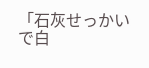「石灰せっかいで白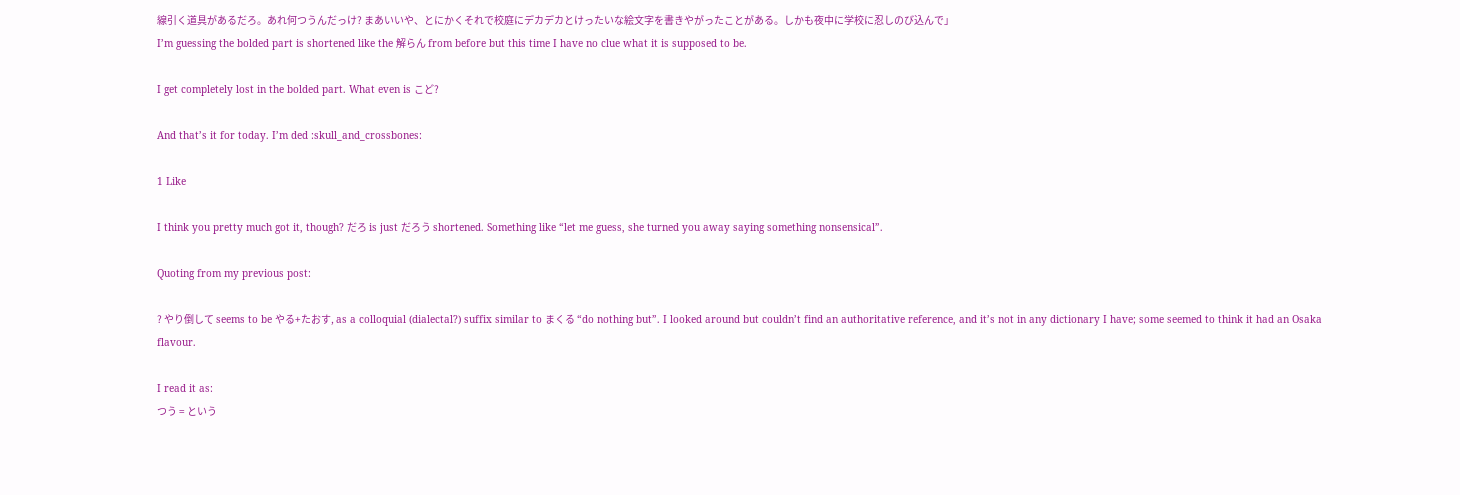線引く道具があるだろ。あれ何つうんだっけ? まあいいや、とにかくそれで校庭にデカデカとけったいな絵文字を書きやがったことがある。しかも夜中に学校に忍しのび込んで」
I’m guessing the bolded part is shortened like the 解らん from before but this time I have no clue what it is supposed to be.

I get completely lost in the bolded part. What even is こど?

And that’s it for today. I’m ded :skull_and_crossbones:

1 Like

I think you pretty much got it, though? だろ is just だろう shortened. Something like “let me guess, she turned you away saying something nonsensical”.

Quoting from my previous post:

? やり倒して seems to be やる+たおす, as a colloquial (dialectal?) suffix similar to まくる “do nothing but”. I looked around but couldn’t find an authoritative reference, and it’s not in any dictionary I have; some seemed to think it had an Osaka flavour.

I read it as:
つう = という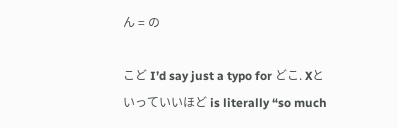ん = の

こど I’d say just a typo for どこ. Xといっていいほど is literally “so much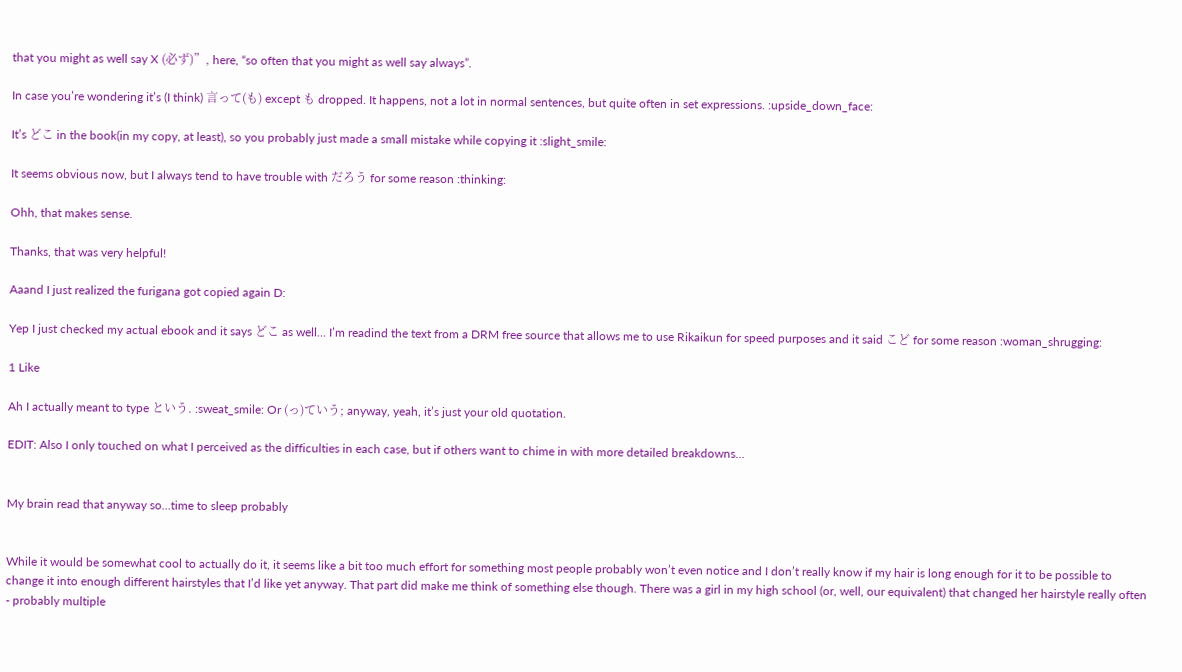that you might as well say X (必ず)”, here, “so often that you might as well say always”.

In case you’re wondering it’s (I think) 言って(も) except も dropped. It happens, not a lot in normal sentences, but quite often in set expressions. :upside_down_face:

It’s どこ in the book(in my copy, at least), so you probably just made a small mistake while copying it :slight_smile:

It seems obvious now, but I always tend to have trouble with だろう for some reason :thinking:

Ohh, that makes sense.

Thanks, that was very helpful!

Aaand I just realized the furigana got copied again D:

Yep I just checked my actual ebook and it says どこ as well… I’m readind the text from a DRM free source that allows me to use Rikaikun for speed purposes and it said こど for some reason :woman_shrugging:

1 Like

Ah I actually meant to type という. :sweat_smile: Or (っ)ていう; anyway, yeah, it’s just your old quotation.

EDIT: Also I only touched on what I perceived as the difficulties in each case, but if others want to chime in with more detailed breakdowns…


My brain read that anyway so…time to sleep probably


While it would be somewhat cool to actually do it, it seems like a bit too much effort for something most people probably won’t even notice and I don’t really know if my hair is long enough for it to be possible to change it into enough different hairstyles that I’d like yet anyway. That part did make me think of something else though. There was a girl in my high school (or, well, our equivalent) that changed her hairstyle really often - probably multiple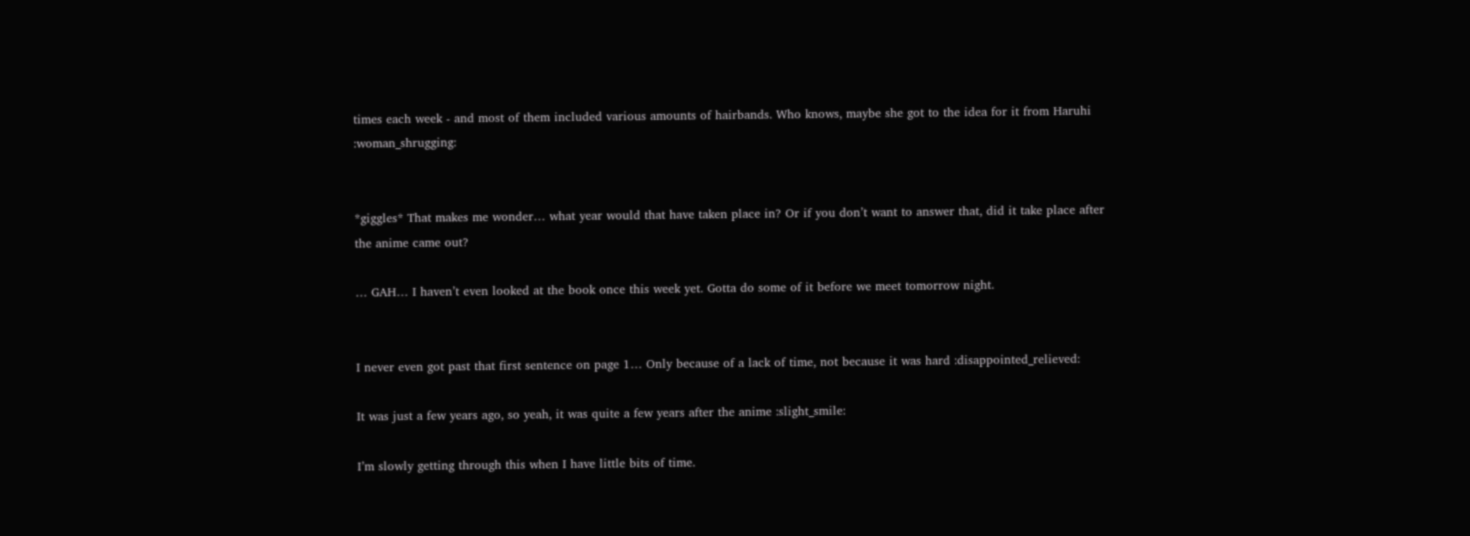times each week - and most of them included various amounts of hairbands. Who knows, maybe she got to the idea for it from Haruhi :woman_shrugging:


*giggles* That makes me wonder… what year would that have taken place in? Or if you don’t want to answer that, did it take place after the anime came out?

… GAH… I haven’t even looked at the book once this week yet. Gotta do some of it before we meet tomorrow night.


I never even got past that first sentence on page 1… Only because of a lack of time, not because it was hard :disappointed_relieved:

It was just a few years ago, so yeah, it was quite a few years after the anime :slight_smile:

I’m slowly getting through this when I have little bits of time.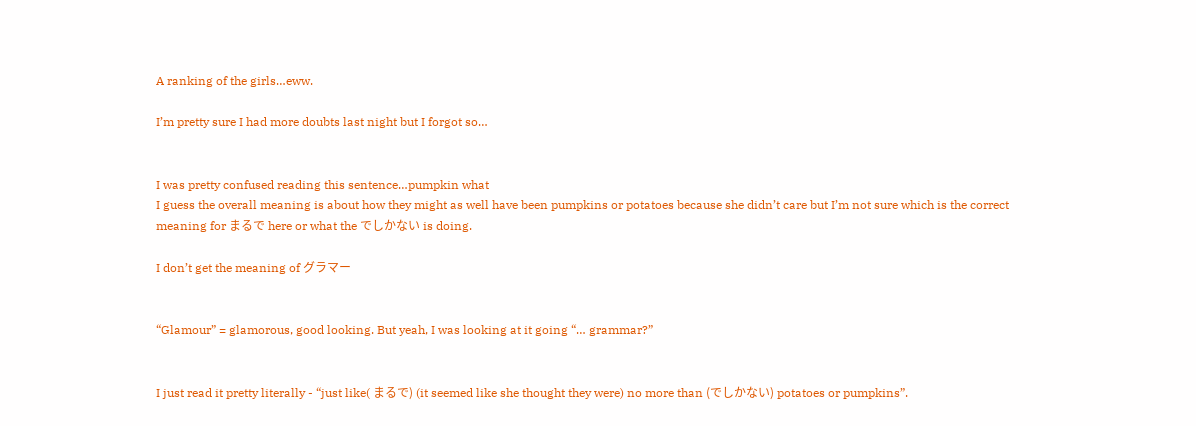A ranking of the girls…eww.

I’m pretty sure I had more doubts last night but I forgot so…


I was pretty confused reading this sentence…pumpkin what
I guess the overall meaning is about how they might as well have been pumpkins or potatoes because she didn’t care but I’m not sure which is the correct meaning for まるで here or what the でしかない is doing.

I don’t get the meaning of グラマー


“Glamour” = glamorous, good looking. But yeah, I was looking at it going “… grammar?”


I just read it pretty literally - “just like( まるで) (it seemed like she thought they were) no more than (でしかない) potatoes or pumpkins”.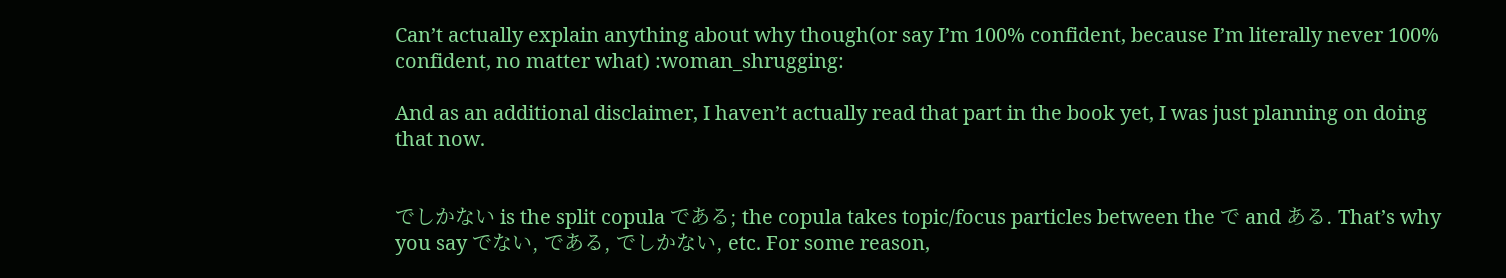Can’t actually explain anything about why though(or say I’m 100% confident, because I’m literally never 100% confident, no matter what) :woman_shrugging:

And as an additional disclaimer, I haven’t actually read that part in the book yet, I was just planning on doing that now.


でしかない is the split copula である; the copula takes topic/focus particles between the で and ある. That’s why you say でない, である, でしかない, etc. For some reason,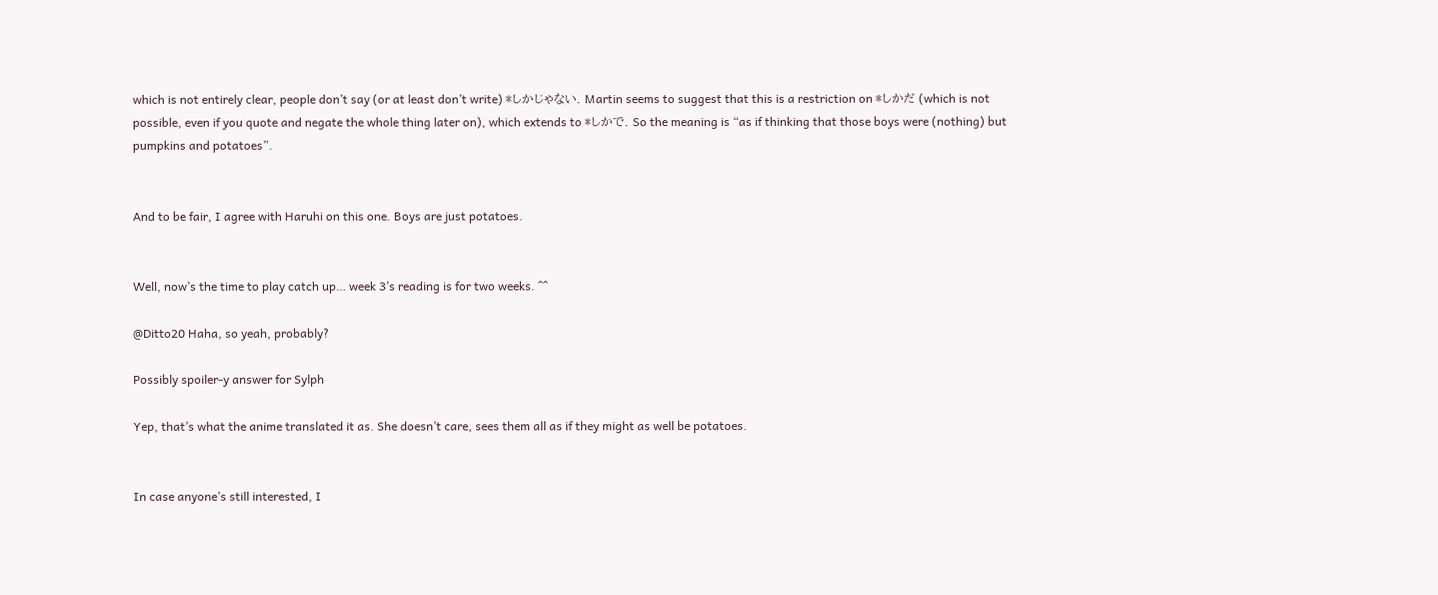which is not entirely clear, people don’t say (or at least don’t write) *しかじゃない. Martin seems to suggest that this is a restriction on *しかだ (which is not possible, even if you quote and negate the whole thing later on), which extends to *しかで. So the meaning is “as if thinking that those boys were (nothing) but pumpkins and potatoes”.


And to be fair, I agree with Haruhi on this one. Boys are just potatoes.


Well, now’s the time to play catch up… week 3’s reading is for two weeks. ^^

@Ditto20 Haha, so yeah, probably?

Possibly spoiler-y answer for Sylph

Yep, that’s what the anime translated it as. She doesn’t care, sees them all as if they might as well be potatoes.


In case anyone’s still interested, I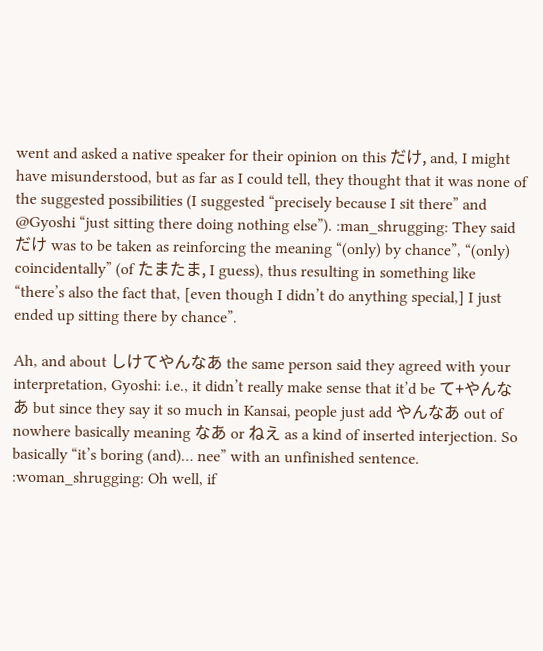went and asked a native speaker for their opinion on this だけ, and, I might have misunderstood, but as far as I could tell, they thought that it was none of the suggested possibilities (I suggested “precisely because I sit there” and @Gyoshi “just sitting there doing nothing else”). :man_shrugging: They said だけ was to be taken as reinforcing the meaning “(only) by chance”, “(only) coincidentally” (of たまたま, I guess), thus resulting in something like “there’s also the fact that, [even though I didn’t do anything special,] I just ended up sitting there by chance”.

Ah, and about しけてやんなあ the same person said they agreed with your interpretation, Gyoshi: i.e., it didn’t really make sense that it’d be て+やんなあ but since they say it so much in Kansai, people just add やんなあ out of nowhere basically meaning なあ or ねえ as a kind of inserted interjection. So basically “it’s boring (and)… nee” with an unfinished sentence. :woman_shrugging: Oh well, if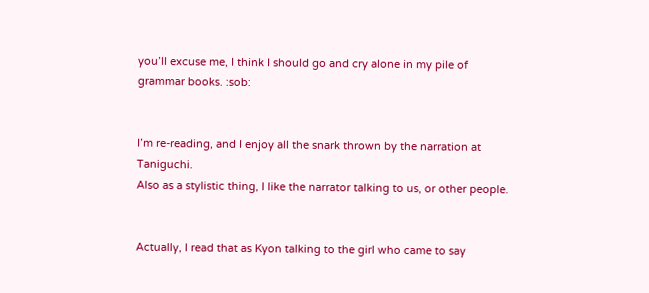you’ll excuse me, I think I should go and cry alone in my pile of grammar books. :sob:


I’m re-reading, and I enjoy all the snark thrown by the narration at Taniguchi.
Also as a stylistic thing, I like the narrator talking to us, or other people.


Actually, I read that as Kyon talking to the girl who came to say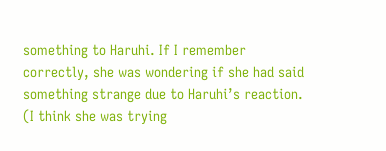something to Haruhi. If I remember correctly, she was wondering if she had said something strange due to Haruhi’s reaction. (I think she was trying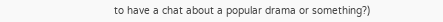to have a chat about a popular drama or something?)